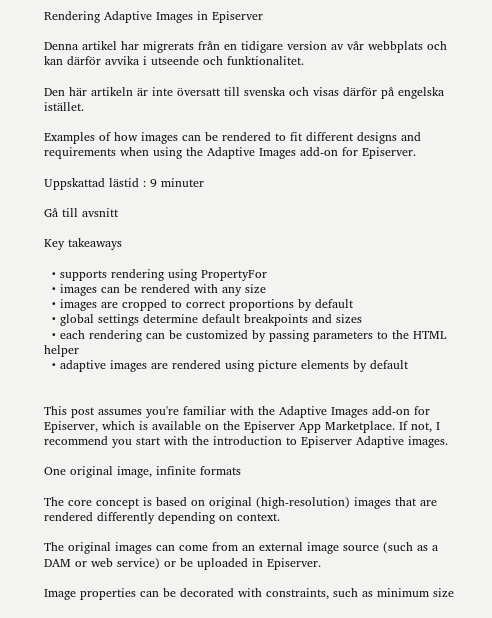Rendering Adaptive Images in Episerver

Denna artikel har migrerats från en tidigare version av vår webbplats och kan därför avvika i utseende och funktionalitet.

Den här artikeln är inte översatt till svenska och visas därför på engelska istället.

Examples of how images can be rendered to fit different designs and requirements when using the Adaptive Images add-on for Episerver.

Uppskattad lästid : 9 minuter

Gå till avsnitt

Key takeaways

  • supports rendering using PropertyFor
  • images can be rendered with any size
  • images are cropped to correct proportions by default
  • global settings determine default breakpoints and sizes
  • each rendering can be customized by passing parameters to the HTML helper
  • adaptive images are rendered using picture elements by default


This post assumes you're familiar with the Adaptive Images add-on for Episerver, which is available on the Episerver App Marketplace. If not, I recommend you start with the introduction to Episerver Adaptive images.

One original image, infinite formats

The core concept is based on original (high-resolution) images that are rendered differently depending on context.

The original images can come from an external image source (such as a DAM or web service) or be uploaded in Episerver.

Image properties can be decorated with constraints, such as minimum size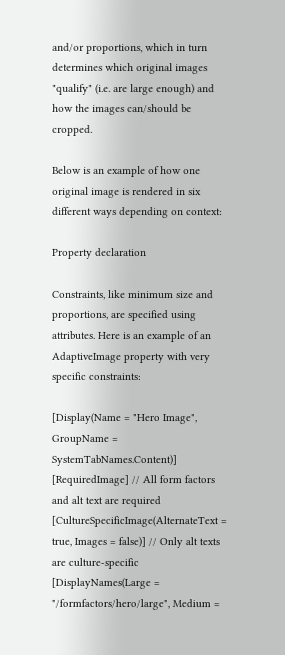and/or proportions, which in turn determines which original images "qualify" (i.e. are large enough) and how the images can/should be cropped.

Below is an example of how one original image is rendered in six different ways depending on context:

Property declaration

Constraints, like minimum size and proportions, are specified using attributes. Here is an example of an AdaptiveImage property with very specific constraints:

[Display(Name = "Hero Image", GroupName = SystemTabNames.Content)]
[RequiredImage] // All form factors and alt text are required
[CultureSpecificImage(AlternateText = true, Images = false)] // Only alt texts are culture-specific
[DisplayNames(Large = "/formfactors/hero/large", Medium =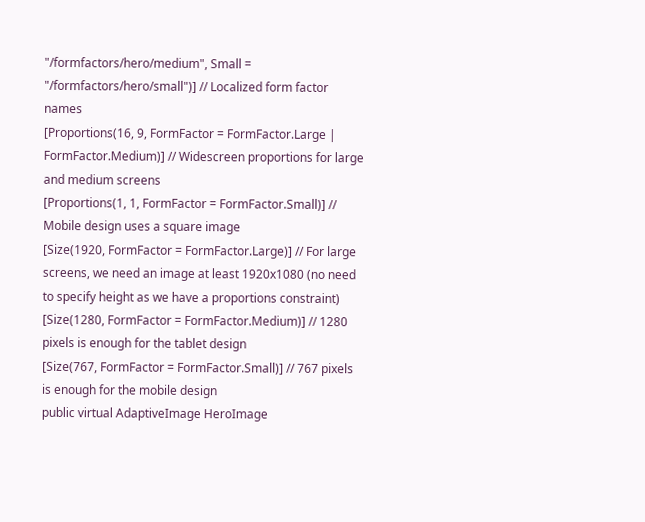"/formfactors/hero/medium", Small = "/formfactors/hero/small")] // Localized form factor names
[Proportions(16, 9, FormFactor = FormFactor.Large | FormFactor.Medium)] // Widescreen proportions for large and medium screens
[Proportions(1, 1, FormFactor = FormFactor.Small)] // Mobile design uses a square image
[Size(1920, FormFactor = FormFactor.Large)] // For large screens, we need an image at least 1920x1080 (no need to specify height as we have a proportions constraint)
[Size(1280, FormFactor = FormFactor.Medium)] // 1280 pixels is enough for the tablet design
[Size(767, FormFactor = FormFactor.Small)] // 767 pixels is enough for the mobile design
public virtual AdaptiveImage HeroImage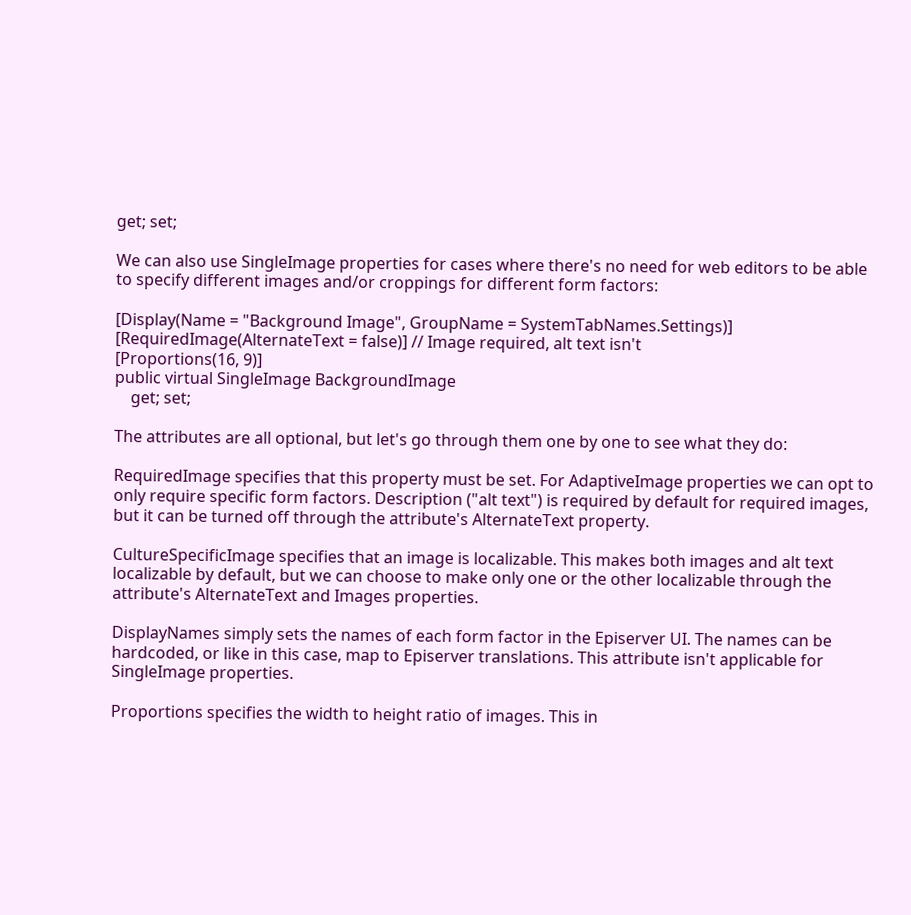get; set;

We can also use SingleImage properties for cases where there's no need for web editors to be able to specify different images and/or croppings for different form factors:

[Display(Name = "Background Image", GroupName = SystemTabNames.Settings)]
[RequiredImage(AlternateText = false)] // Image required, alt text isn't
[Proportions(16, 9)]
public virtual SingleImage BackgroundImage
    get; set;

The attributes are all optional, but let's go through them one by one to see what they do:

RequiredImage specifies that this property must be set. For AdaptiveImage properties we can opt to only require specific form factors. Description ("alt text") is required by default for required images, but it can be turned off through the attribute's AlternateText property.

CultureSpecificImage specifies that an image is localizable. This makes both images and alt text localizable by default, but we can choose to make only one or the other localizable through the attribute's AlternateText and Images properties.

DisplayNames simply sets the names of each form factor in the Episerver UI. The names can be hardcoded, or like in this case, map to Episerver translations. This attribute isn't applicable for SingleImage properties.

Proportions specifies the width to height ratio of images. This in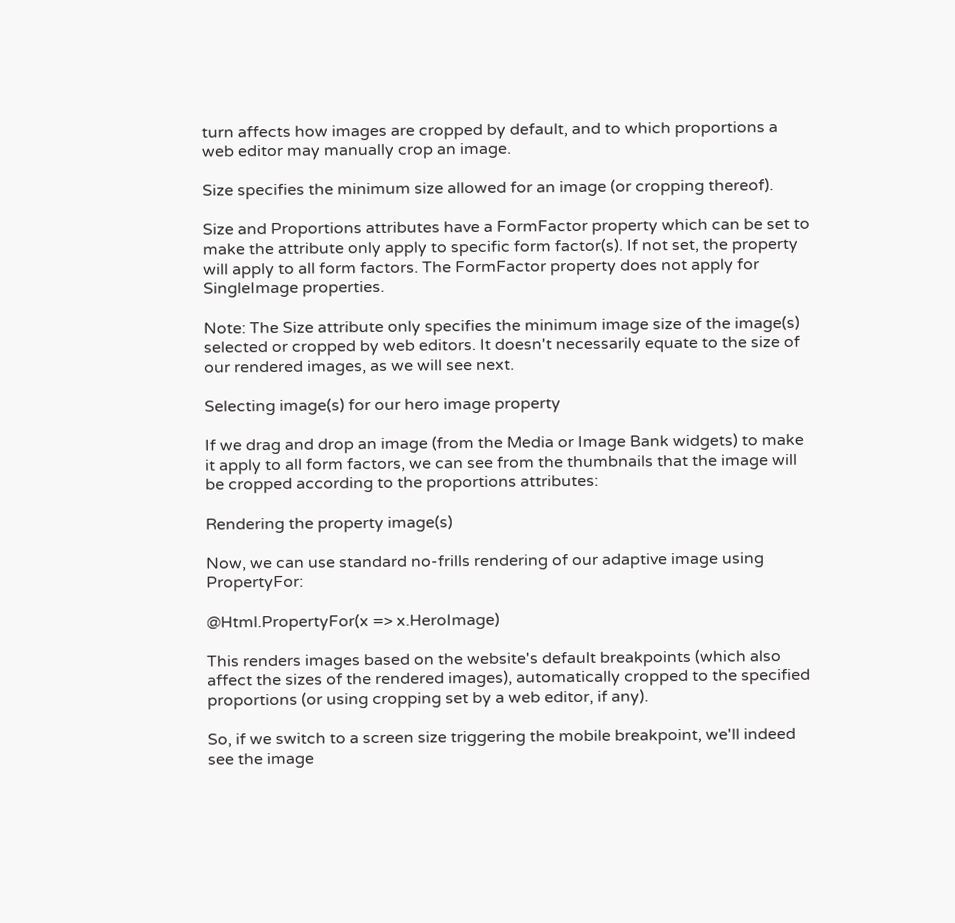turn affects how images are cropped by default, and to which proportions a web editor may manually crop an image.

Size specifies the minimum size allowed for an image (or cropping thereof).

Size and Proportions attributes have a FormFactor property which can be set to make the attribute only apply to specific form factor(s). If not set, the property will apply to all form factors. The FormFactor property does not apply for SingleImage properties.

Note: The Size attribute only specifies the minimum image size of the image(s) selected or cropped by web editors. It doesn't necessarily equate to the size of our rendered images, as we will see next.

Selecting image(s) for our hero image property

If we drag and drop an image (from the Media or Image Bank widgets) to make it apply to all form factors, we can see from the thumbnails that the image will be cropped according to the proportions attributes:

Rendering the property image(s)

Now, we can use standard no-frills rendering of our adaptive image using PropertyFor:

@Html.PropertyFor(x => x.HeroImage)

This renders images based on the website's default breakpoints (which also affect the sizes of the rendered images), automatically cropped to the specified proportions (or using cropping set by a web editor, if any).

So, if we switch to a screen size triggering the mobile breakpoint, we'll indeed see the image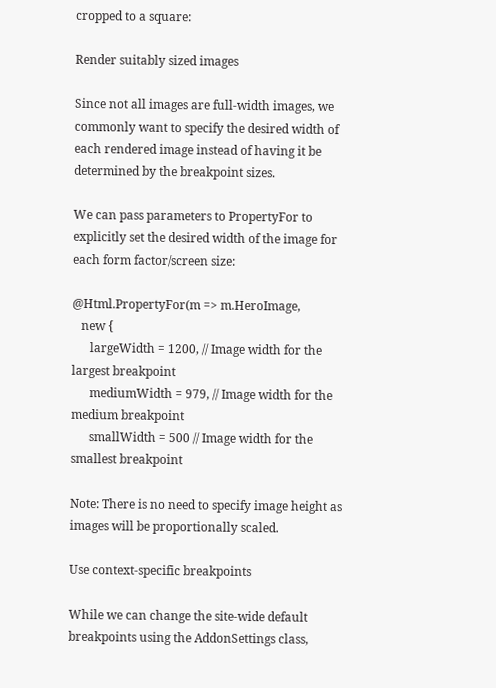cropped to a square:

Render suitably sized images

Since not all images are full-width images, we commonly want to specify the desired width of each rendered image instead of having it be determined by the breakpoint sizes.

We can pass parameters to PropertyFor to explicitly set the desired width of the image for each form factor/screen size:

@Html.PropertyFor(m => m.HeroImage,
   new {
      largeWidth = 1200, // Image width for the largest breakpoint
      mediumWidth = 979, // Image width for the medium breakpoint
      smallWidth = 500 // Image width for the smallest breakpoint

Note: There is no need to specify image height as images will be proportionally scaled.

Use context-specific breakpoints

While we can change the site-wide default breakpoints using the AddonSettings class,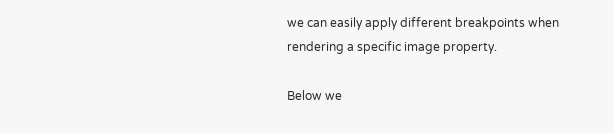we can easily apply different breakpoints when rendering a specific image property.

Below we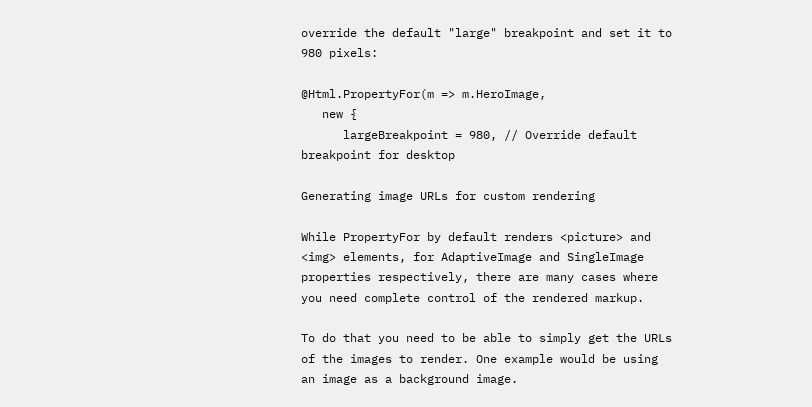override the default "large" breakpoint and set it to 980 pixels:

@Html.PropertyFor(m => m.HeroImage,
   new {
      largeBreakpoint = 980, // Override default breakpoint for desktop

Generating image URLs for custom rendering

While PropertyFor by default renders <picture> and <img> elements, for AdaptiveImage and SingleImage properties respectively, there are many cases where you need complete control of the rendered markup.

To do that you need to be able to simply get the URLs of the images to render. One example would be using an image as a background image.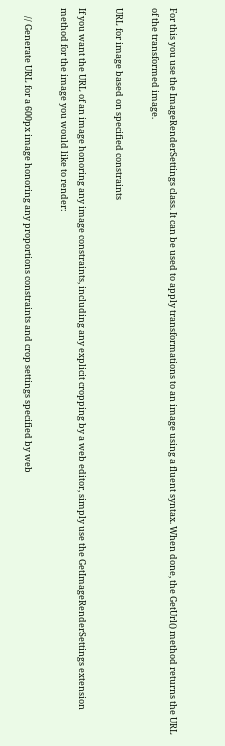For this you use the ImageRenderSettings class. It can be used to apply transformations to an image using a fluent syntax. When done, the GetUrl() method returns the URL of the transformed image.

URL for image based on specified constraints

If you want the URL of an image honoring any image constraints, including any explicit cropping by a web editor, simply use the GetImageRenderSettings extension method for the image you would like to render:

    // Generate URL for a 600px image honoring any proportions constraints and crop settings specified by web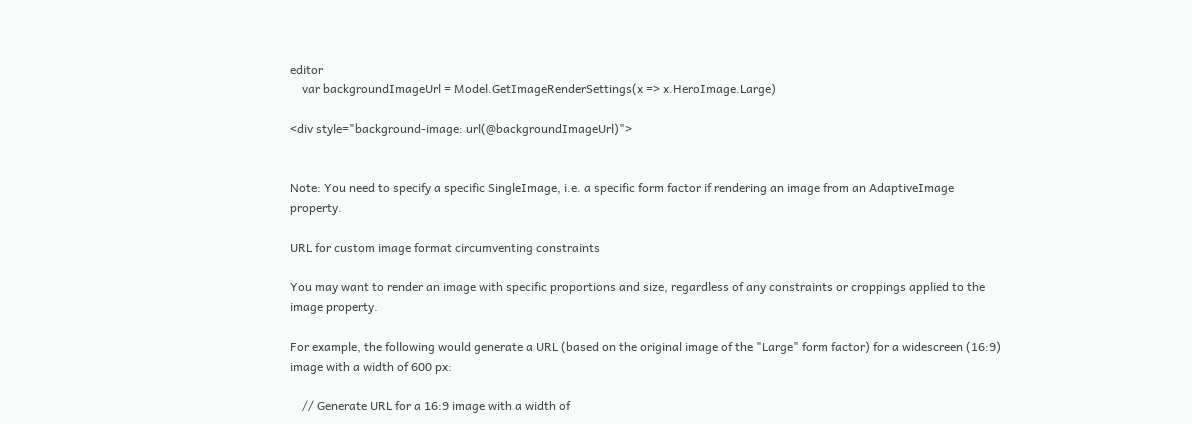editor
    var backgroundImageUrl = Model.GetImageRenderSettings(x => x.HeroImage.Large)

<div style="background-image: url(@backgroundImageUrl)">


Note: You need to specify a specific SingleImage, i.e. a specific form factor if rendering an image from an AdaptiveImage property.

URL for custom image format circumventing constraints

You may want to render an image with specific proportions and size, regardless of any constraints or croppings applied to the image property.

For example, the following would generate a URL (based on the original image of the "Large" form factor) for a widescreen (16:9) image with a width of 600 px:

    // Generate URL for a 16:9 image with a width of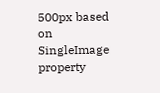500px based on SingleImage property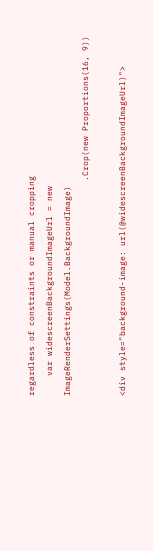regardless of constraints or manual cropping
    var widescreenBackgroundImageUrl = new ImageRenderSettings(Model.BackgroundImage)
                                           .Crop(new Proportions(16, 9))

<div style="background-image: url(@widescreenBackgroundImageUrl)">